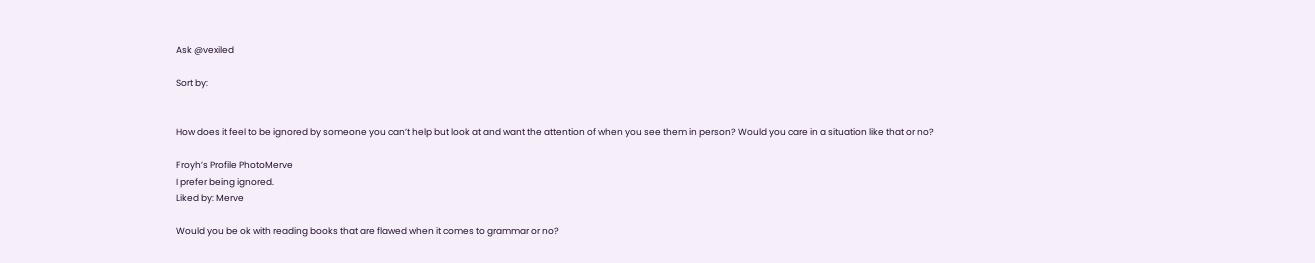Ask @vexiled

Sort by:


How does it feel to be ignored by someone you can’t help but look at and want the attention of when you see them in person? Would you care in a situation like that or no?

Froyh’s Profile PhotoMerve
I prefer being ignored.
Liked by: Merve

Would you be ok with reading books that are flawed when it comes to grammar or no?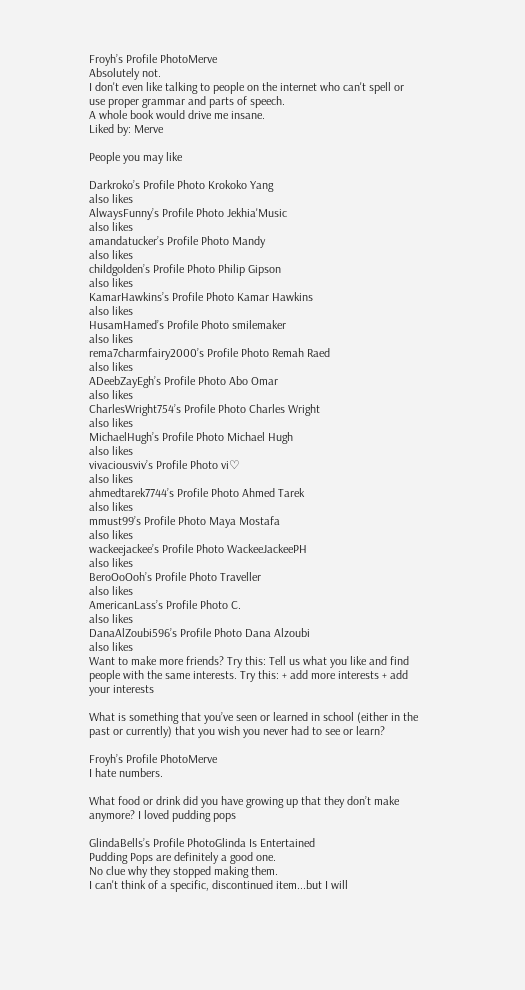Froyh’s Profile PhotoMerve
Absolutely not.
I don't even like talking to people on the internet who can't spell or use proper grammar and parts of speech.
A whole book would drive me insane.
Liked by: Merve

People you may like

Darkroko’s Profile Photo Krokoko Yang
also likes
AlwaysFunny’s Profile Photo Jekhia'Music
also likes
amandatucker’s Profile Photo Mandy
also likes
childgolden’s Profile Photo Philip Gipson
also likes
KamarHawkins’s Profile Photo Kamar Hawkins
also likes
HusamHamed’s Profile Photo smilemaker
also likes
rema7charmfairy2000’s Profile Photo Remah Raed
also likes
ADeebZayEgh’s Profile Photo Abo Omar
also likes
CharlesWright754’s Profile Photo Charles Wright
also likes
MichaelHugh’s Profile Photo Michael Hugh
also likes
vivaciousviv’s Profile Photo vi♡
also likes
ahmedtarek7744’s Profile Photo Ahmed Tarek
also likes
mmust99’s Profile Photo Maya Mostafa
also likes
wackeejackee’s Profile Photo WackeeJackeePH
also likes
BeroOoOoh’s Profile Photo Traveller
also likes
AmericanLass’s Profile Photo C.
also likes
DanaAlZoubi596’s Profile Photo Dana Alzoubi
also likes
Want to make more friends? Try this: Tell us what you like and find people with the same interests. Try this: + add more interests + add your interests

What is something that you’ve seen or learned in school (either in the past or currently) that you wish you never had to see or learn?

Froyh’s Profile PhotoMerve
I hate numbers.

What food or drink did you have growing up that they don’t make anymore? I loved pudding pops

GlindaBells’s Profile PhotoGlinda Is Entertained
Pudding Pops are definitely a good one.
No clue why they stopped making them.
I can't think of a specific, discontinued item...but I will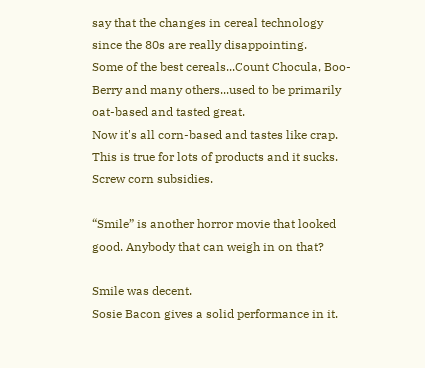say that the changes in cereal technology since the 80s are really disappointing.
Some of the best cereals...Count Chocula, Boo-Berry and many others...used to be primarily oat-based and tasted great.
Now it's all corn-based and tastes like crap.
This is true for lots of products and it sucks.
Screw corn subsidies.

“Smile” is another horror movie that looked good. Anybody that can weigh in on that?

Smile was decent.
Sosie Bacon gives a solid performance in it.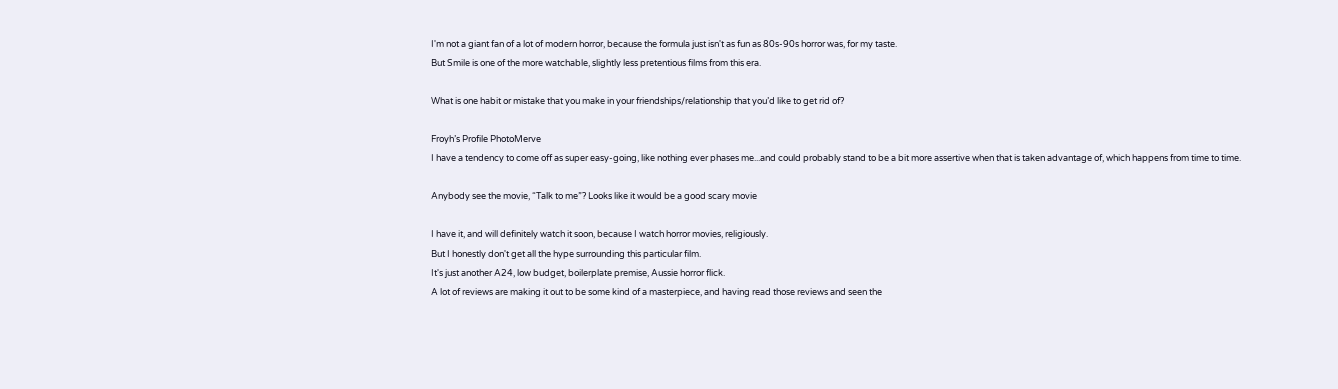I'm not a giant fan of a lot of modern horror, because the formula just isn't as fun as 80s-90s horror was, for my taste.
But Smile is one of the more watchable, slightly less pretentious films from this era.

What is one habit or mistake that you make in your friendships/relationship that you’d like to get rid of?

Froyh’s Profile PhotoMerve
I have a tendency to come off as super easy-going, like nothing ever phases me...and could probably stand to be a bit more assertive when that is taken advantage of, which happens from time to time.

Anybody see the movie, “Talk to me”? Looks like it would be a good scary movie

I have it, and will definitely watch it soon, because I watch horror movies, religiously.
But I honestly don't get all the hype surrounding this particular film.
It's just another A24, low budget, boilerplate premise, Aussie horror flick.
A lot of reviews are making it out to be some kind of a masterpiece, and having read those reviews and seen the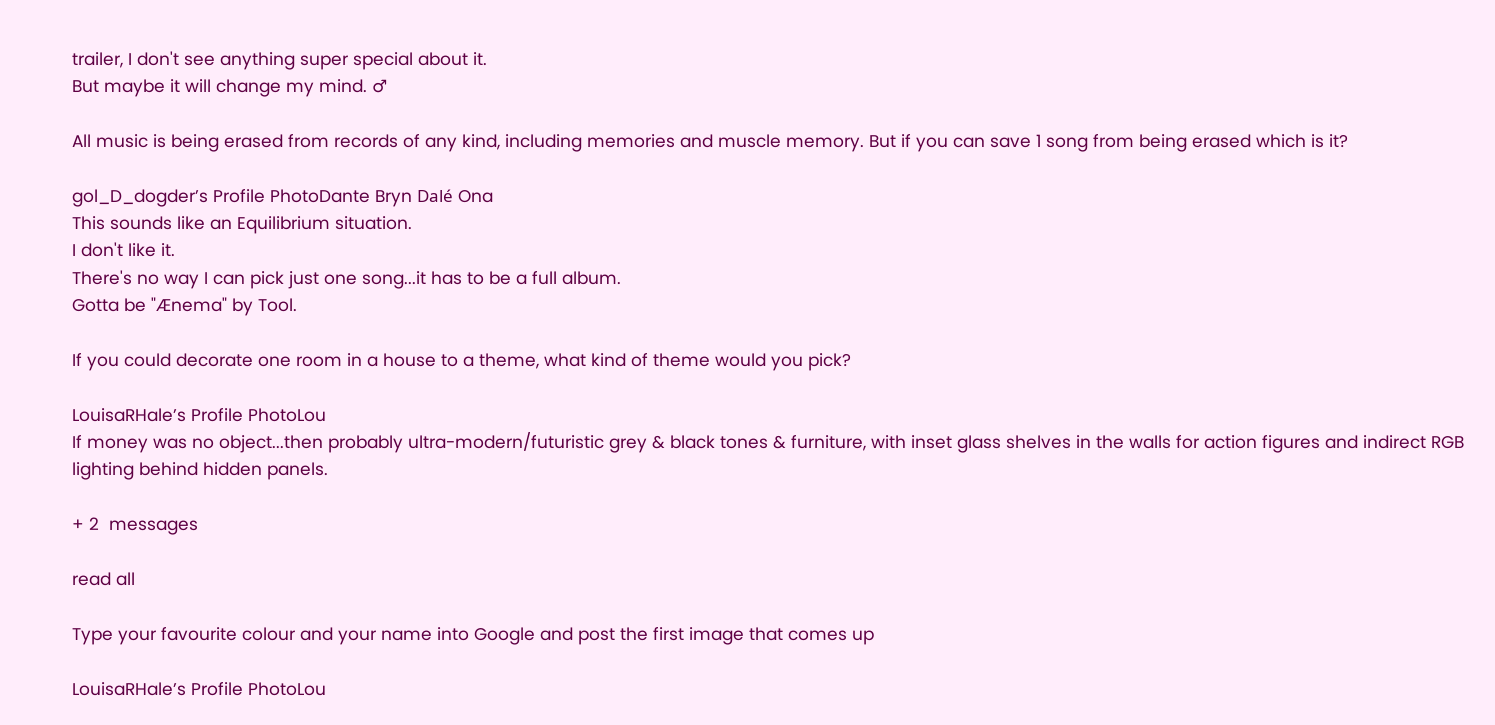trailer, I don't see anything super special about it.
But maybe it will change my mind. ♂

All music is being erased from records of any kind, including memories and muscle memory. But if you can save 1 song from being erased which is it?

gol_D_dogder’s Profile PhotoDante Bryn Dalé Ona
This sounds like an Equilibrium situation.
I don't like it.
There's no way I can pick just one song...it has to be a full album.
Gotta be "Ænema" by Tool.

If you could decorate one room in a house to a theme, what kind of theme would you pick?

LouisaRHale’s Profile PhotoLou
If money was no object...then probably ultra-modern/futuristic grey & black tones & furniture, with inset glass shelves in the walls for action figures and indirect RGB lighting behind hidden panels.

+ 2  messages

read all

Type your favourite colour and your name into Google and post the first image that comes up

LouisaRHale’s Profile PhotoLou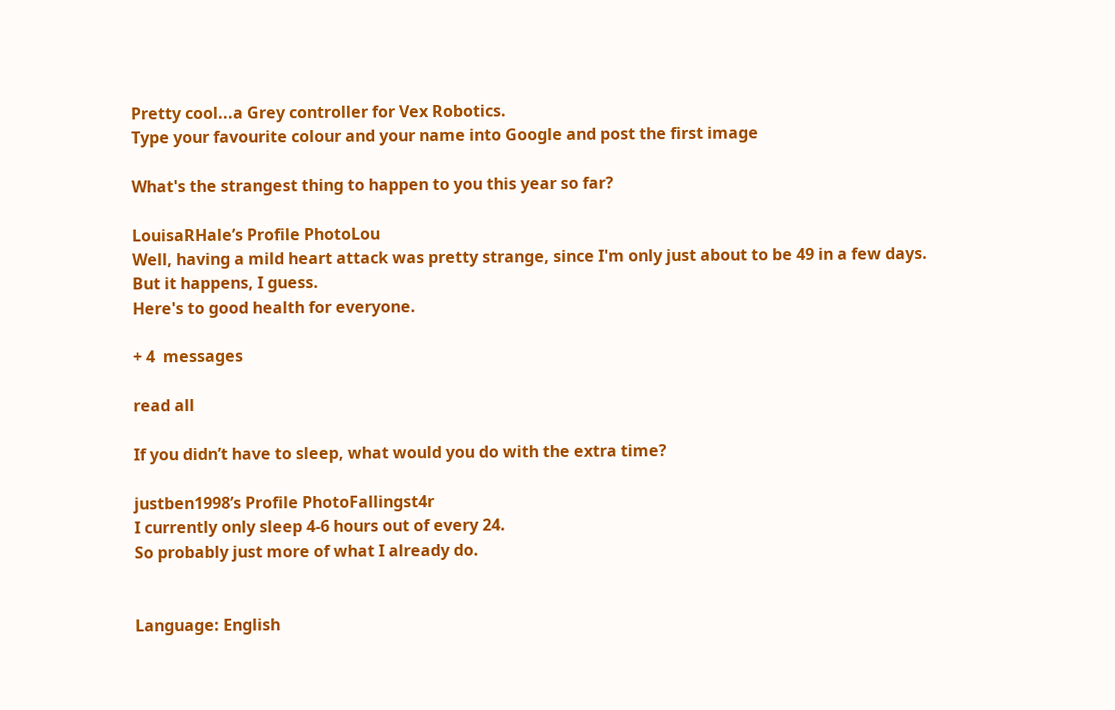Pretty cool...a Grey controller for Vex Robotics.
Type your favourite colour and your name into Google and post the first image

What's the strangest thing to happen to you this year so far?

LouisaRHale’s Profile PhotoLou
Well, having a mild heart attack was pretty strange, since I'm only just about to be 49 in a few days.
But it happens, I guess.
Here's to good health for everyone.

+ 4  messages

read all

If you didn’t have to sleep, what would you do with the extra time?

justben1998’s Profile PhotoFallingst4r
I currently only sleep 4-6 hours out of every 24.
So probably just more of what I already do.


Language: English